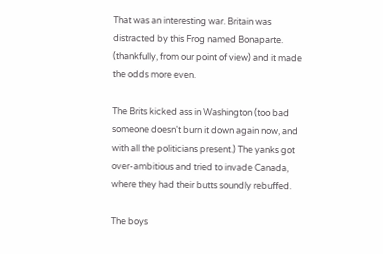That was an interesting war. Britain was distracted by this Frog named Bonaparte. (thankfully, from our point of view) and it made the odds more even.

The Brits kicked ass in Washington (too bad someone doesn't burn it down again now, and with all the politicians present.) The yanks got over-ambitious and tried to invade Canada, where they had their butts soundly rebuffed.

The boys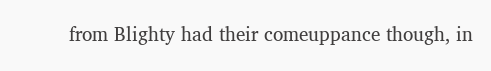from Blighty had their comeuppance though, in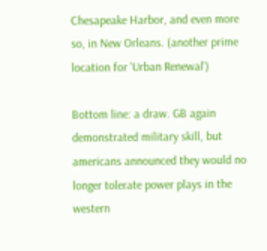Chesapeake Harbor, and even more so, in New Orleans. (another prime location for 'Urban Renewal')

Bottom line: a draw. GB again demonstrated military skill, but americans announced they would no longer tolerate power plays in the western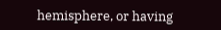hemisphere, or having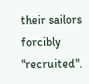their sailors forcibly "recruited".